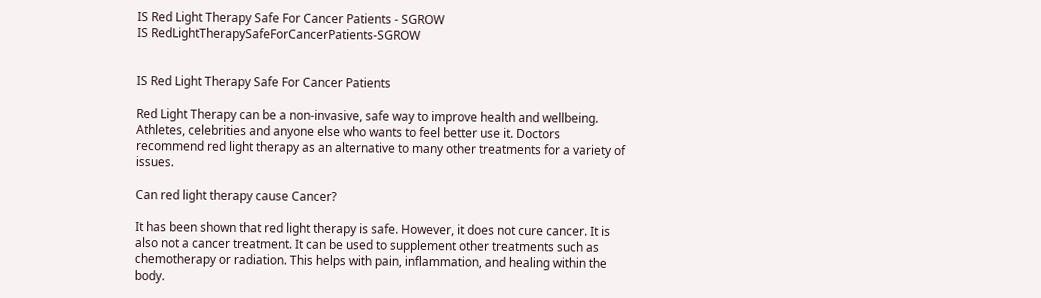IS Red Light Therapy Safe For Cancer Patients - SGROW
IS RedLightTherapySafeForCancerPatients-SGROW


IS Red Light Therapy Safe For Cancer Patients

Red Light Therapy can be a non-invasive, safe way to improve health and wellbeing. Athletes, celebrities and anyone else who wants to feel better use it. Doctors recommend red light therapy as an alternative to many other treatments for a variety of issues.

Can red light therapy cause Cancer?

It has been shown that red light therapy is safe. However, it does not cure cancer. It is also not a cancer treatment. It can be used to supplement other treatments such as chemotherapy or radiation. This helps with pain, inflammation, and healing within the body.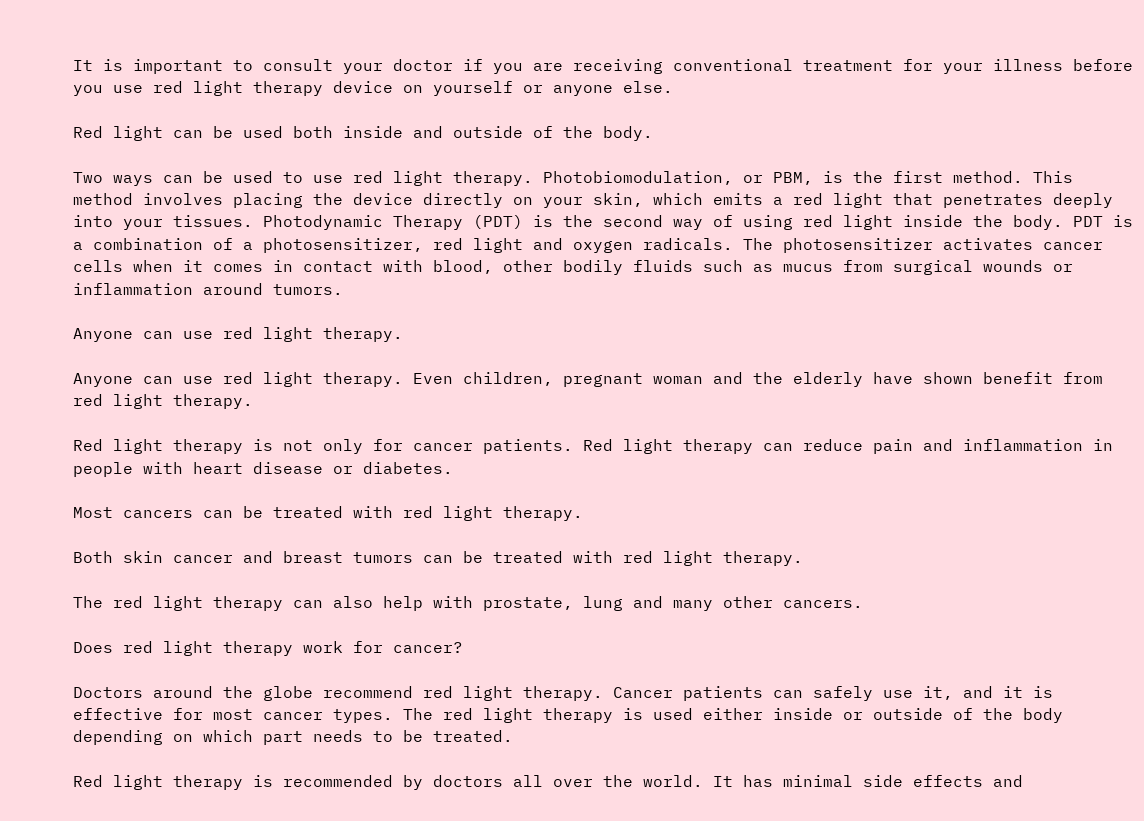It is important to consult your doctor if you are receiving conventional treatment for your illness before you use red light therapy device on yourself or anyone else.

Red light can be used both inside and outside of the body.

Two ways can be used to use red light therapy. Photobiomodulation, or PBM, is the first method. This method involves placing the device directly on your skin, which emits a red light that penetrates deeply into your tissues. Photodynamic Therapy (PDT) is the second way of using red light inside the body. PDT is a combination of a photosensitizer, red light and oxygen radicals. The photosensitizer activates cancer cells when it comes in contact with blood, other bodily fluids such as mucus from surgical wounds or inflammation around tumors.

Anyone can use red light therapy.

Anyone can use red light therapy. Even children, pregnant woman and the elderly have shown benefit from red light therapy.

Red light therapy is not only for cancer patients. Red light therapy can reduce pain and inflammation in people with heart disease or diabetes.

Most cancers can be treated with red light therapy.

Both skin cancer and breast tumors can be treated with red light therapy.

The red light therapy can also help with prostate, lung and many other cancers.

Does red light therapy work for cancer?

Doctors around the globe recommend red light therapy. Cancer patients can safely use it, and it is effective for most cancer types. The red light therapy is used either inside or outside of the body depending on which part needs to be treated.

Red light therapy is recommended by doctors all over the world. It has minimal side effects and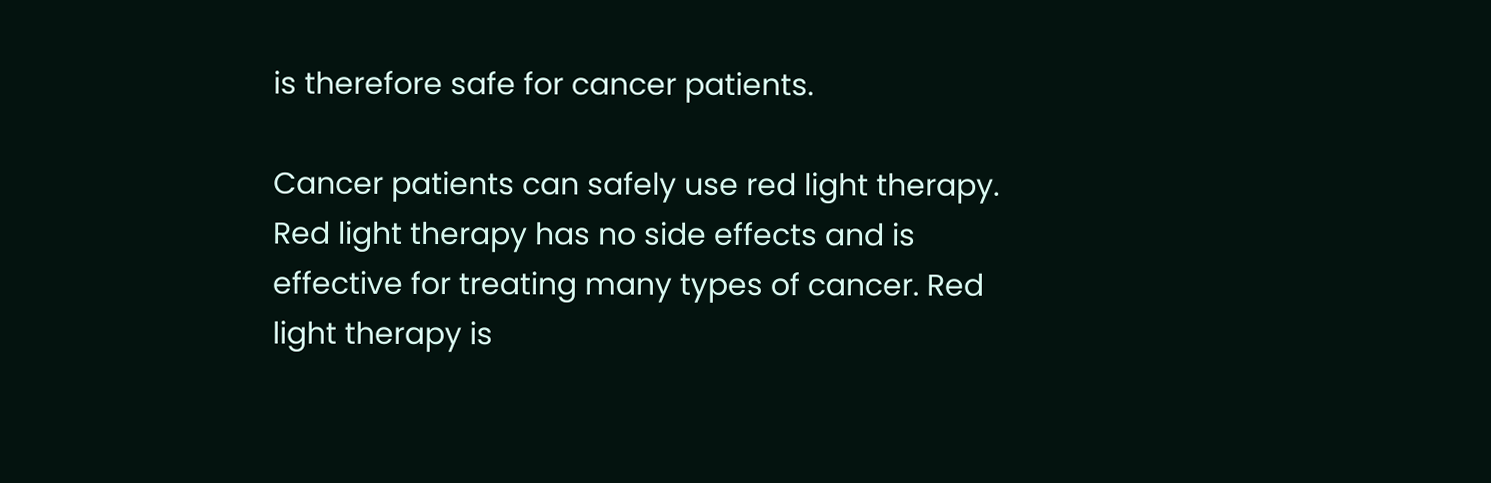is therefore safe for cancer patients.

Cancer patients can safely use red light therapy. Red light therapy has no side effects and is effective for treating many types of cancer. Red light therapy is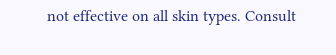not effective on all skin types. Consult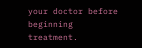your doctor before beginning treatment.